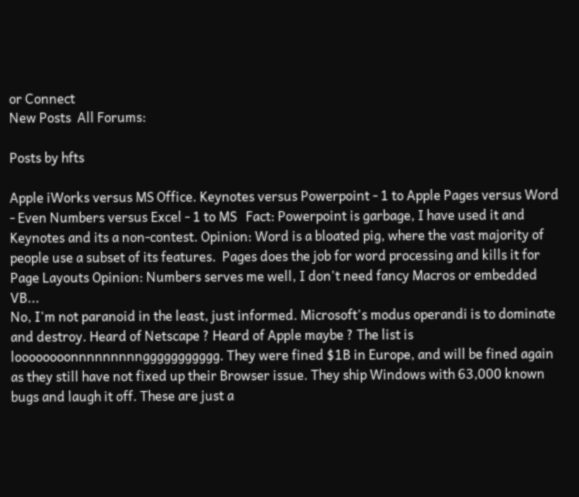or Connect
New Posts  All Forums:

Posts by hfts

Apple iWorks versus MS Office. Keynotes versus Powerpoint - 1 to Apple Pages versus Word - Even Numbers versus Excel - 1 to MS   Fact: Powerpoint is garbage, I have used it and Keynotes and its a non-contest. Opinion: Word is a bloated pig, where the vast majority of people use a subset of its features.  Pages does the job for word processing and kills it for Page Layouts Opinion: Numbers serves me well, I don't need fancy Macros or embedded VB...
No, I'm not paranoid in the least, just informed. Microsoft's modus operandi is to dominate and destroy. Heard of Netscape ? Heard of Apple maybe ? The list is loooooooonnnnnnnnnggggggggggg. They were fined $1B in Europe, and will be fined again as they still have not fixed up their Browser issue. They ship Windows with 63,000 known bugs and laugh it off. These are just a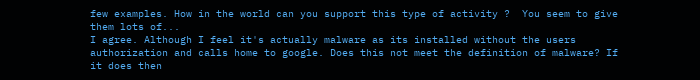few examples. How in the world can you support this type of activity ?  You seem to give them lots of...
I agree. Although I feel it's actually malware as its installed without the users authorization and calls home to google. Does this not meet the definition of malware? If it does then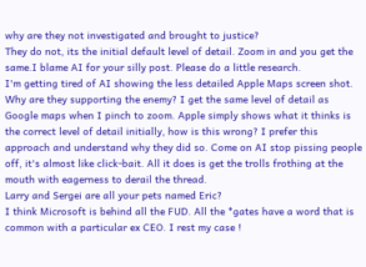why are they not investigated and brought to justice?
They do not, its the initial default level of detail. Zoom in and you get the same.I blame AI for your silly post. Please do a little research.
I'm getting tired of AI showing the less detailed Apple Maps screen shot. Why are they supporting the enemy? I get the same level of detail as Google maps when I pinch to zoom. Apple simply shows what it thinks is the correct level of detail initially, how is this wrong? I prefer this approach and understand why they did so. Come on AI stop pissing people off, it's almost like click-bait. All it does is get the trolls frothing at the mouth with eagerness to derail the thread.
Larry and Sergei are all your pets named Eric?
I think Microsoft is behind all the FUD. All the *gates have a word that is common with a particular ex CEO. I rest my case !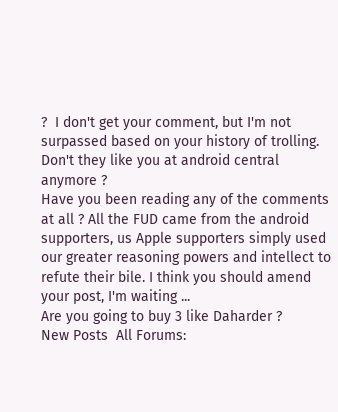?  I don't get your comment, but I'm not surpassed based on your history of trolling. Don't they like you at android central anymore ?
Have you been reading any of the comments at all ? All the FUD came from the android supporters, us Apple supporters simply used our greater reasoning powers and intellect to refute their bile. I think you should amend your post, I'm waiting ...
Are you going to buy 3 like Daharder ?
New Posts  All Forums: